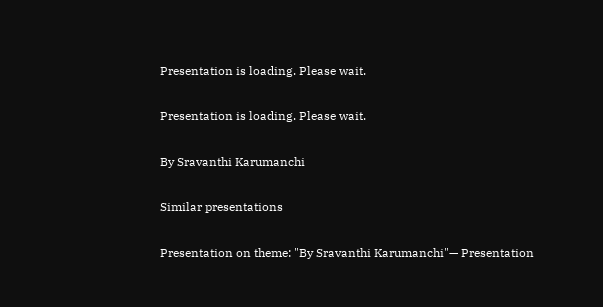Presentation is loading. Please wait.

Presentation is loading. Please wait.

By Sravanthi Karumanchi

Similar presentations

Presentation on theme: "By Sravanthi Karumanchi"— Presentation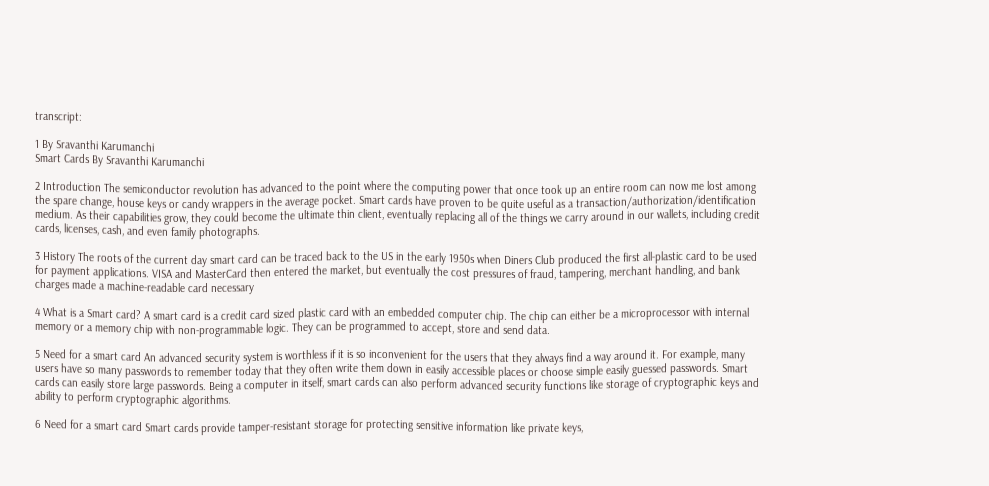transcript:

1 By Sravanthi Karumanchi
Smart Cards By Sravanthi Karumanchi

2 Introduction The semiconductor revolution has advanced to the point where the computing power that once took up an entire room can now me lost among the spare change, house keys or candy wrappers in the average pocket. Smart cards have proven to be quite useful as a transaction/authorization/identification medium. As their capabilities grow, they could become the ultimate thin client, eventually replacing all of the things we carry around in our wallets, including credit cards, licenses, cash, and even family photographs.

3 History The roots of the current day smart card can be traced back to the US in the early 1950s when Diners Club produced the first all-plastic card to be used for payment applications. VISA and MasterCard then entered the market, but eventually the cost pressures of fraud, tampering, merchant handling, and bank charges made a machine-readable card necessary

4 What is a Smart card? A smart card is a credit card sized plastic card with an embedded computer chip. The chip can either be a microprocessor with internal memory or a memory chip with non-programmable logic. They can be programmed to accept, store and send data.

5 Need for a smart card An advanced security system is worthless if it is so inconvenient for the users that they always find a way around it. For example, many users have so many passwords to remember today that they often write them down in easily accessible places or choose simple easily guessed passwords. Smart cards can easily store large passwords. Being a computer in itself, smart cards can also perform advanced security functions like storage of cryptographic keys and ability to perform cryptographic algorithms.

6 Need for a smart card Smart cards provide tamper-resistant storage for protecting sensitive information like private keys,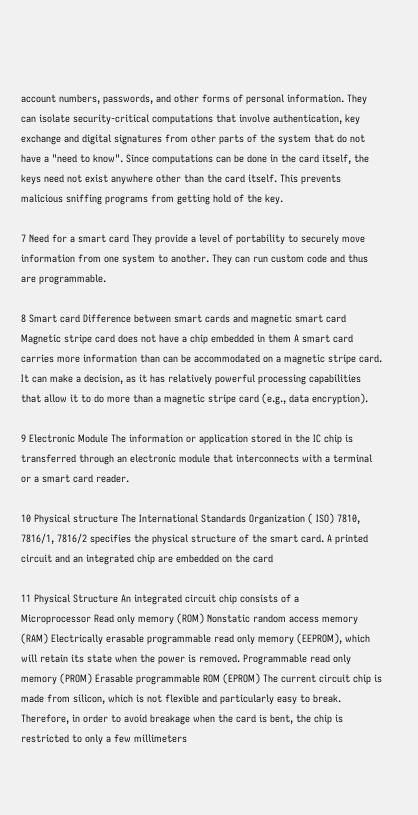account numbers, passwords, and other forms of personal information. They can isolate security-critical computations that involve authentication, key exchange and digital signatures from other parts of the system that do not have a "need to know". Since computations can be done in the card itself, the keys need not exist anywhere other than the card itself. This prevents malicious sniffing programs from getting hold of the key.

7 Need for a smart card They provide a level of portability to securely move information from one system to another. They can run custom code and thus are programmable.

8 Smart card Difference between smart cards and magnetic smart card
Magnetic stripe card does not have a chip embedded in them A smart card carries more information than can be accommodated on a magnetic stripe card. It can make a decision, as it has relatively powerful processing capabilities that allow it to do more than a magnetic stripe card (e.g., data encryption).

9 Electronic Module The information or application stored in the IC chip is transferred through an electronic module that interconnects with a terminal or a smart card reader.

10 Physical structure The International Standards Organization ( ISO) 7810, 7816/1, 7816/2 specifies the physical structure of the smart card. A printed circuit and an integrated chip are embedded on the card

11 Physical Structure An integrated circuit chip consists of a
Microprocessor Read only memory (ROM) Nonstatic random access memory (RAM) Electrically erasable programmable read only memory (EEPROM), which will retain its state when the power is removed. Programmable read only memory (PROM) Erasable programmable ROM (EPROM) The current circuit chip is made from silicon, which is not flexible and particularly easy to break. Therefore, in order to avoid breakage when the card is bent, the chip is restricted to only a few millimeters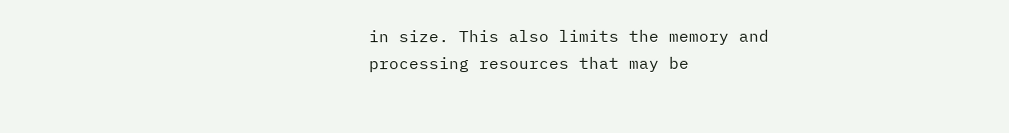in size. This also limits the memory and processing resources that may be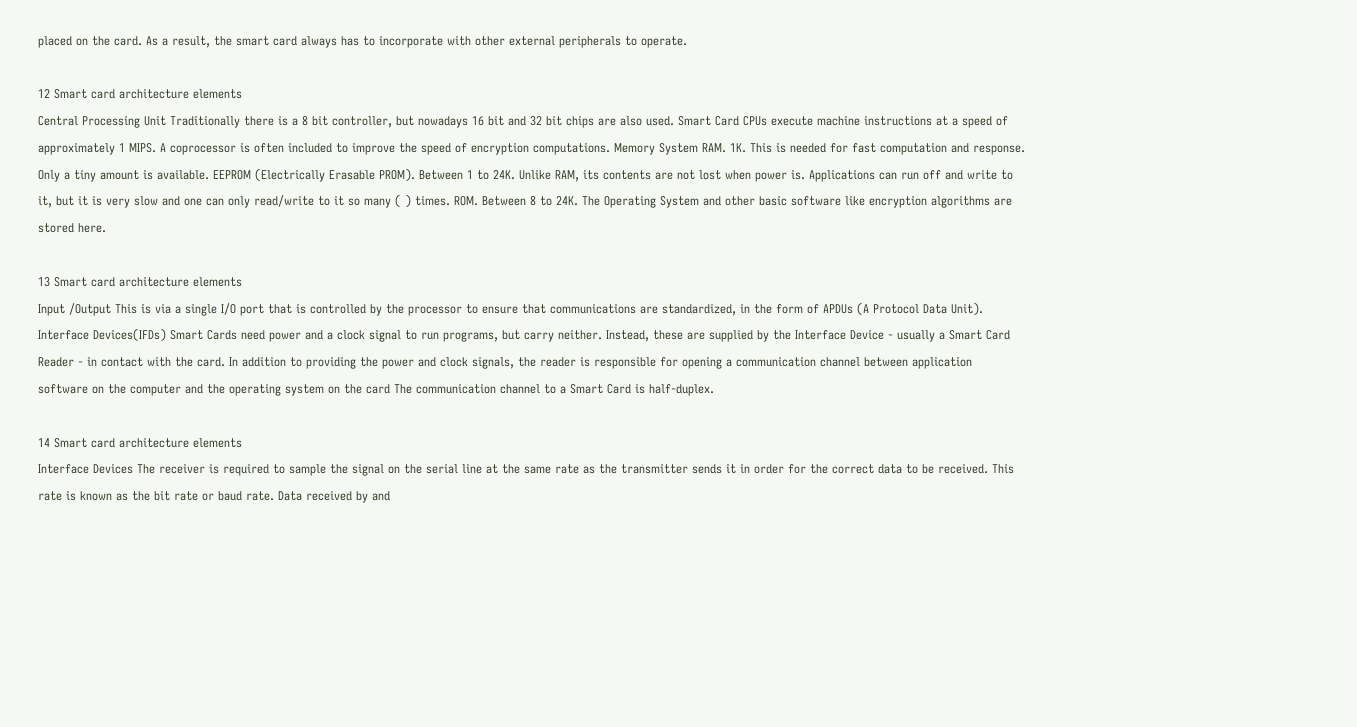placed on the card. As a result, the smart card always has to incorporate with other external peripherals to operate.

12 Smart card architecture elements
Central Processing Unit Traditionally there is a 8 bit controller, but nowadays 16 bit and 32 bit chips are also used. Smart Card CPUs execute machine instructions at a speed of approximately 1 MIPS. A coprocessor is often included to improve the speed of encryption computations. Memory System RAM. 1K. This is needed for fast computation and response. Only a tiny amount is available. EEPROM (Electrically Erasable PROM). Between 1 to 24K. Unlike RAM, its contents are not lost when power is. Applications can run off and write to it, but it is very slow and one can only read/write to it so many ( ) times. ROM. Between 8 to 24K. The Operating System and other basic software like encryption algorithms are stored here.

13 Smart card architecture elements
Input /Output This is via a single I/O port that is controlled by the processor to ensure that communications are standardized, in the form of APDUs (A Protocol Data Unit). Interface Devices(IFDs) Smart Cards need power and a clock signal to run programs, but carry neither. Instead, these are supplied by the Interface Device - usually a Smart Card Reader - in contact with the card. In addition to providing the power and clock signals, the reader is responsible for opening a communication channel between application software on the computer and the operating system on the card The communication channel to a Smart Card is half-duplex.

14 Smart card architecture elements
Interface Devices The receiver is required to sample the signal on the serial line at the same rate as the transmitter sends it in order for the correct data to be received. This rate is known as the bit rate or baud rate. Data received by and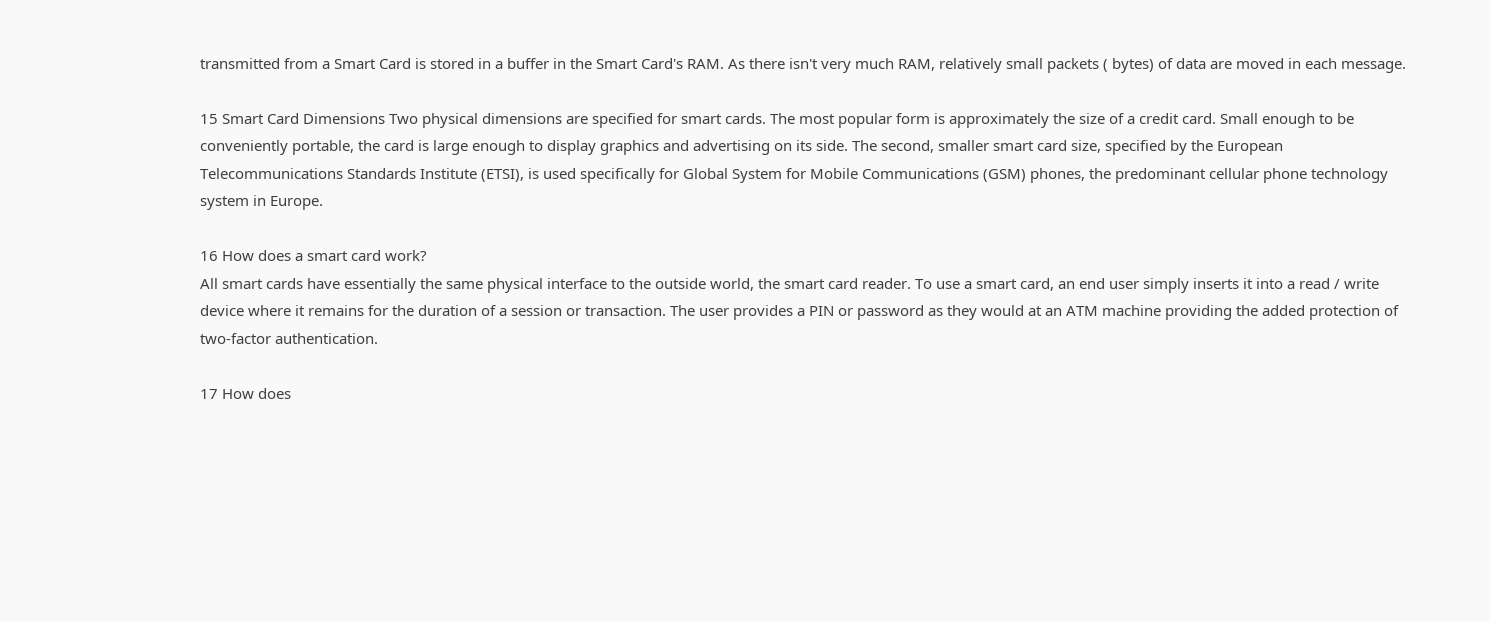transmitted from a Smart Card is stored in a buffer in the Smart Card's RAM. As there isn't very much RAM, relatively small packets ( bytes) of data are moved in each message.

15 Smart Card Dimensions Two physical dimensions are specified for smart cards. The most popular form is approximately the size of a credit card. Small enough to be conveniently portable, the card is large enough to display graphics and advertising on its side. The second, smaller smart card size, specified by the European Telecommunications Standards Institute (ETSI), is used specifically for Global System for Mobile Communications (GSM) phones, the predominant cellular phone technology system in Europe.

16 How does a smart card work?
All smart cards have essentially the same physical interface to the outside world, the smart card reader. To use a smart card, an end user simply inserts it into a read / write device where it remains for the duration of a session or transaction. The user provides a PIN or password as they would at an ATM machine providing the added protection of two-factor authentication.

17 How does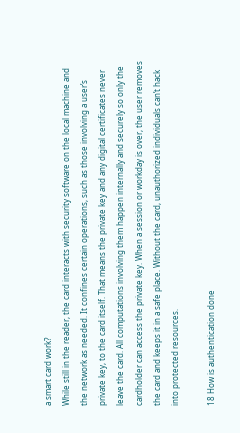a smart card work?
While still in the reader, the card interacts with security software on the local machine and the network as needed. It confines certain operations, such as those involving a user’s private key, to the card itself. That means the private key and any digital certificates never leave the card. All computations involving them happen internally and securely so only the cardholder can access the private key. When a session or workday is over, the user removes the card and keeps it in a safe place. Without the card, unauthorized individuals can’t hack into protected resources.

18 How is authentication done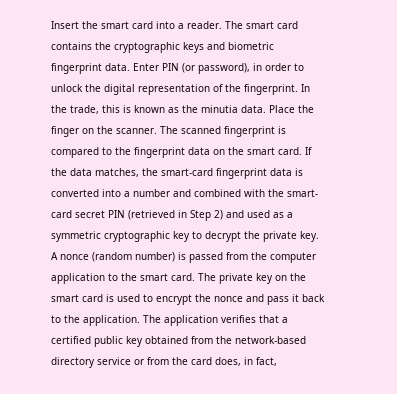Insert the smart card into a reader. The smart card contains the cryptographic keys and biometric fingerprint data. Enter PIN (or password), in order to unlock the digital representation of the fingerprint. In the trade, this is known as the minutia data. Place the finger on the scanner. The scanned fingerprint is compared to the fingerprint data on the smart card. If the data matches, the smart-card fingerprint data is converted into a number and combined with the smart-card secret PIN (retrieved in Step 2) and used as a symmetric cryptographic key to decrypt the private key. A nonce (random number) is passed from the computer application to the smart card. The private key on the smart card is used to encrypt the nonce and pass it back to the application. The application verifies that a certified public key obtained from the network-based directory service or from the card does, in fact,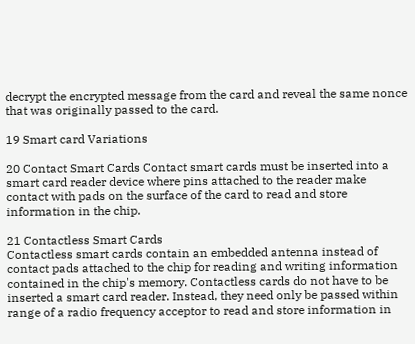decrypt the encrypted message from the card and reveal the same nonce that was originally passed to the card.

19 Smart card Variations

20 Contact Smart Cards Contact smart cards must be inserted into a smart card reader device where pins attached to the reader make contact with pads on the surface of the card to read and store information in the chip.

21 Contactless Smart Cards
Contactless smart cards contain an embedded antenna instead of contact pads attached to the chip for reading and writing information contained in the chip's memory. Contactless cards do not have to be inserted a smart card reader. Instead, they need only be passed within range of a radio frequency acceptor to read and store information in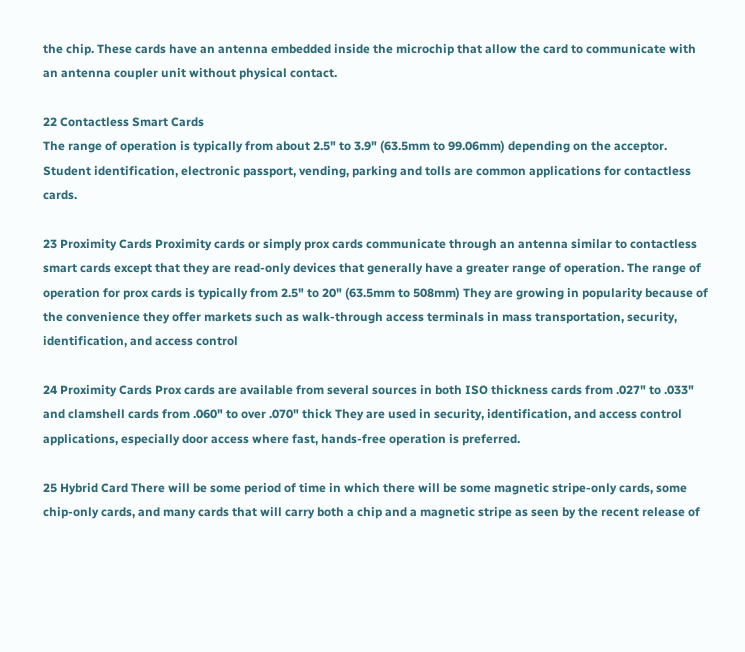the chip. These cards have an antenna embedded inside the microchip that allow the card to communicate with an antenna coupler unit without physical contact.

22 Contactless Smart Cards
The range of operation is typically from about 2.5" to 3.9" (63.5mm to 99.06mm) depending on the acceptor. Student identification, electronic passport, vending, parking and tolls are common applications for contactless cards.

23 Proximity Cards Proximity cards or simply prox cards communicate through an antenna similar to contactless smart cards except that they are read-only devices that generally have a greater range of operation. The range of operation for prox cards is typically from 2.5" to 20" (63.5mm to 508mm) They are growing in popularity because of the convenience they offer markets such as walk-through access terminals in mass transportation, security, identification, and access control

24 Proximity Cards Prox cards are available from several sources in both ISO thickness cards from .027" to .033" and clamshell cards from .060" to over .070" thick They are used in security, identification, and access control applications, especially door access where fast, hands-free operation is preferred.

25 Hybrid Card There will be some period of time in which there will be some magnetic stripe-only cards, some chip-only cards, and many cards that will carry both a chip and a magnetic stripe as seen by the recent release of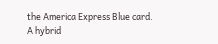the America Express Blue card. A hybrid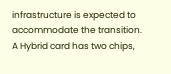infrastructure is expected to accommodate the transition. A Hybrid card has two chips,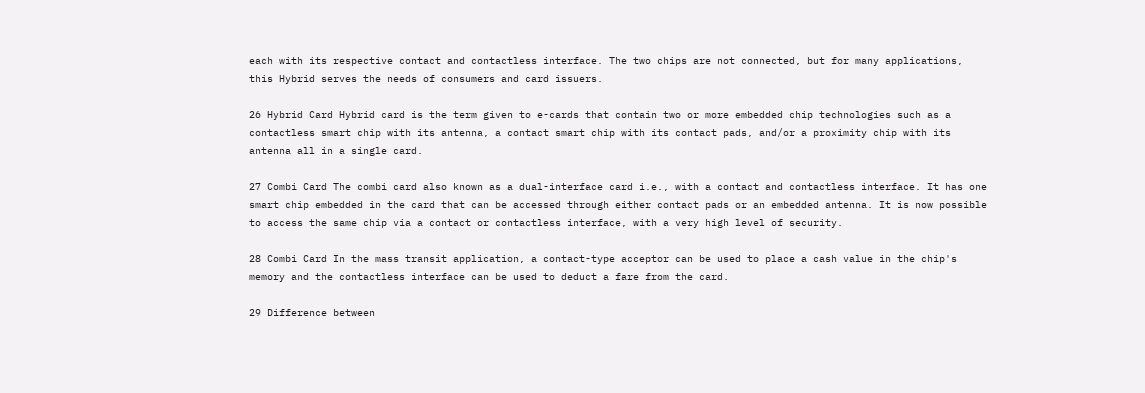each with its respective contact and contactless interface. The two chips are not connected, but for many applications, this Hybrid serves the needs of consumers and card issuers.

26 Hybrid Card Hybrid card is the term given to e-cards that contain two or more embedded chip technologies such as a contactless smart chip with its antenna, a contact smart chip with its contact pads, and/or a proximity chip with its antenna all in a single card.

27 Combi Card The combi card also known as a dual-interface card i.e., with a contact and contactless interface. It has one smart chip embedded in the card that can be accessed through either contact pads or an embedded antenna. It is now possible to access the same chip via a contact or contactless interface, with a very high level of security.

28 Combi Card In the mass transit application, a contact-type acceptor can be used to place a cash value in the chip's memory and the contactless interface can be used to deduct a fare from the card.

29 Difference between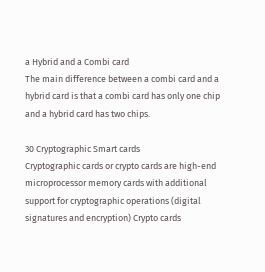a Hybrid and a Combi card
The main difference between a combi card and a hybrid card is that a combi card has only one chip and a hybrid card has two chips.

30 Cryptographic Smart cards
Cryptographic cards or crypto cards are high-end microprocessor memory cards with additional support for cryptographic operations (digital signatures and encryption) Crypto cards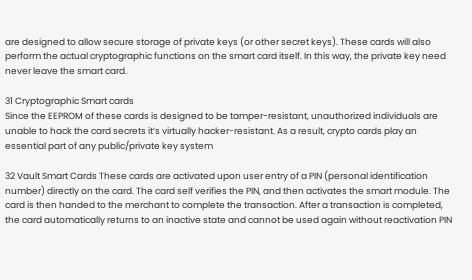are designed to allow secure storage of private keys (or other secret keys). These cards will also perform the actual cryptographic functions on the smart card itself. In this way, the private key need never leave the smart card.

31 Cryptographic Smart cards
Since the EEPROM of these cards is designed to be tamper-resistant, unauthorized individuals are unable to hack the card secrets it’s virtually hacker-resistant. As a result, crypto cards play an essential part of any public/private key system

32 Vault Smart Cards These cards are activated upon user entry of a PIN (personal identification number) directly on the card. The card self verifies the PIN, and then activates the smart module. The card is then handed to the merchant to complete the transaction. After a transaction is completed, the card automatically returns to an inactive state and cannot be used again without reactivation PIN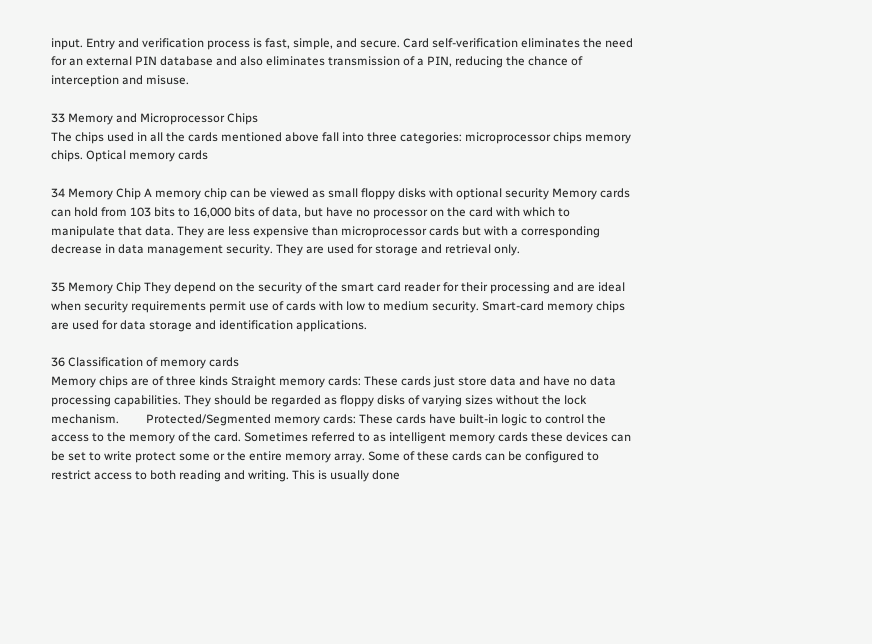input. Entry and verification process is fast, simple, and secure. Card self-verification eliminates the need for an external PIN database and also eliminates transmission of a PIN, reducing the chance of interception and misuse.

33 Memory and Microprocessor Chips
The chips used in all the cards mentioned above fall into three categories: microprocessor chips memory chips. Optical memory cards

34 Memory Chip A memory chip can be viewed as small floppy disks with optional security Memory cards can hold from 103 bits to 16,000 bits of data, but have no processor on the card with which to manipulate that data. They are less expensive than microprocessor cards but with a corresponding decrease in data management security. They are used for storage and retrieval only.

35 Memory Chip They depend on the security of the smart card reader for their processing and are ideal when security requirements permit use of cards with low to medium security. Smart-card memory chips are used for data storage and identification applications.

36 Classification of memory cards
Memory chips are of three kinds Straight memory cards: These cards just store data and have no data processing capabilities. They should be regarded as floppy disks of varying sizes without the lock mechanism.         Protected/Segmented memory cards: These cards have built-in logic to control the access to the memory of the card. Sometimes referred to as intelligent memory cards these devices can be set to write protect some or the entire memory array. Some of these cards can be configured to restrict access to both reading and writing. This is usually done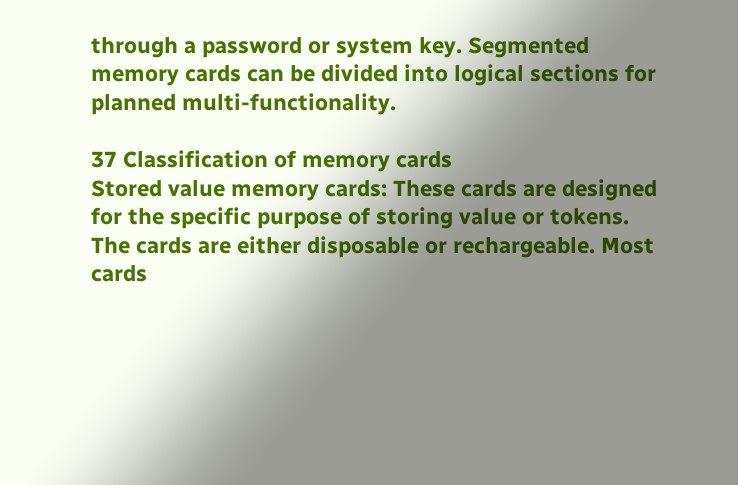through a password or system key. Segmented memory cards can be divided into logical sections for planned multi-functionality.

37 Classification of memory cards
Stored value memory cards: These cards are designed for the specific purpose of storing value or tokens. The cards are either disposable or rechargeable. Most cards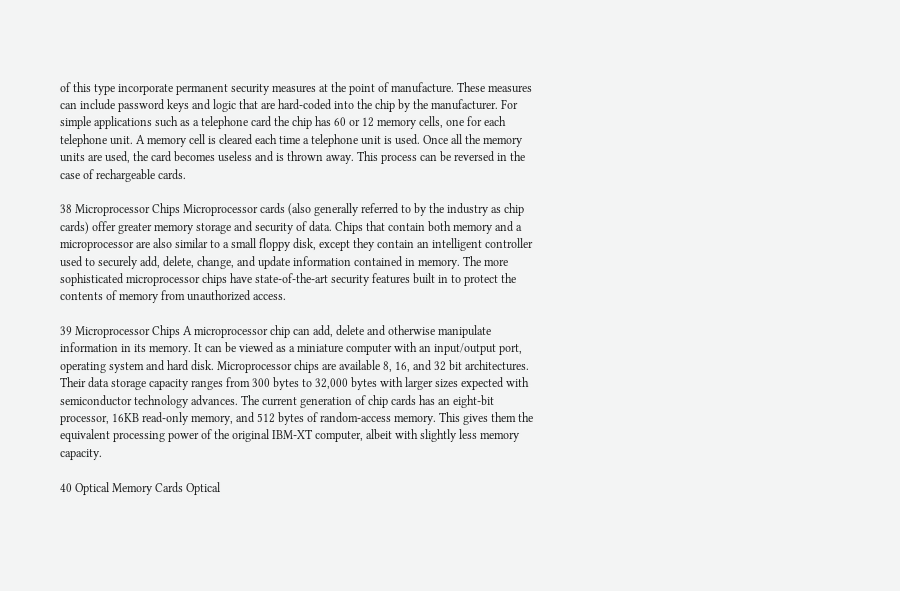of this type incorporate permanent security measures at the point of manufacture. These measures can include password keys and logic that are hard-coded into the chip by the manufacturer. For simple applications such as a telephone card the chip has 60 or 12 memory cells, one for each telephone unit. A memory cell is cleared each time a telephone unit is used. Once all the memory units are used, the card becomes useless and is thrown away. This process can be reversed in the case of rechargeable cards.

38 Microprocessor Chips Microprocessor cards (also generally referred to by the industry as chip cards) offer greater memory storage and security of data. Chips that contain both memory and a microprocessor are also similar to a small floppy disk, except they contain an intelligent controller used to securely add, delete, change, and update information contained in memory. The more sophisticated microprocessor chips have state-of-the-art security features built in to protect the contents of memory from unauthorized access.

39 Microprocessor Chips A microprocessor chip can add, delete and otherwise manipulate information in its memory. It can be viewed as a miniature computer with an input/output port, operating system and hard disk. Microprocessor chips are available 8, 16, and 32 bit architectures. Their data storage capacity ranges from 300 bytes to 32,000 bytes with larger sizes expected with semiconductor technology advances. The current generation of chip cards has an eight-bit processor, 16KB read-only memory, and 512 bytes of random-access memory. This gives them the equivalent processing power of the original IBM-XT computer, albeit with slightly less memory capacity.

40 Optical Memory Cards Optical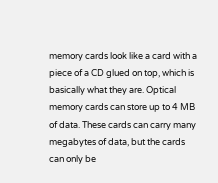memory cards look like a card with a piece of a CD glued on top, which is basically what they are. Optical memory cards can store up to 4 MB of data. These cards can carry many megabytes of data, but the cards can only be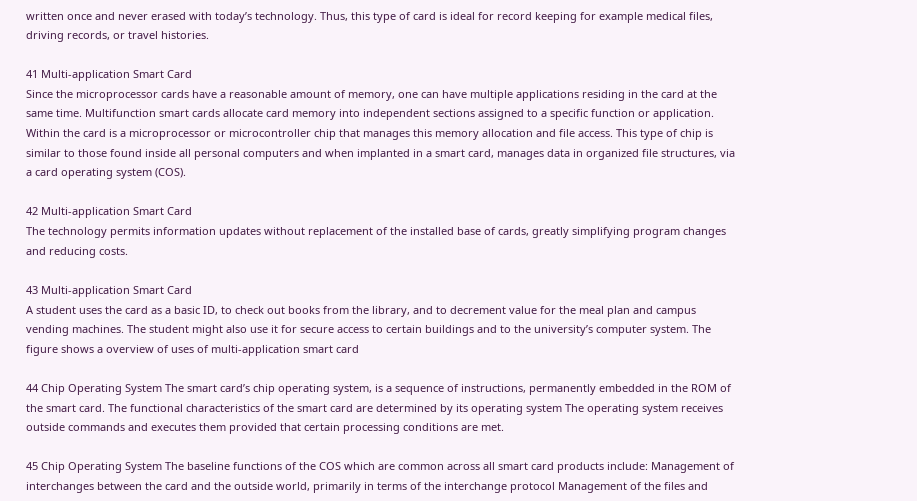written once and never erased with today’s technology. Thus, this type of card is ideal for record keeping for example medical files, driving records, or travel histories.

41 Multi-application Smart Card
Since the microprocessor cards have a reasonable amount of memory, one can have multiple applications residing in the card at the same time. Multifunction smart cards allocate card memory into independent sections assigned to a specific function or application. Within the card is a microprocessor or microcontroller chip that manages this memory allocation and file access. This type of chip is similar to those found inside all personal computers and when implanted in a smart card, manages data in organized file structures, via a card operating system (COS).

42 Multi-application Smart Card
The technology permits information updates without replacement of the installed base of cards, greatly simplifying program changes and reducing costs.

43 Multi-application Smart Card
A student uses the card as a basic ID, to check out books from the library, and to decrement value for the meal plan and campus vending machines. The student might also use it for secure access to certain buildings and to the university’s computer system. The figure shows a overview of uses of multi-application smart card

44 Chip Operating System The smart card’s chip operating system, is a sequence of instructions, permanently embedded in the ROM of the smart card. The functional characteristics of the smart card are determined by its operating system The operating system receives outside commands and executes them provided that certain processing conditions are met.

45 Chip Operating System The baseline functions of the COS which are common across all smart card products include: Management of interchanges between the card and the outside world, primarily in terms of the interchange protocol Management of the files and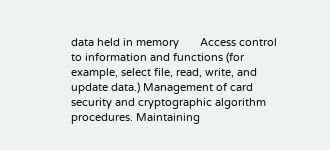data held in memory       Access control to information and functions (for example, select file, read, write, and update data.) Management of card security and cryptographic algorithm procedures. Maintaining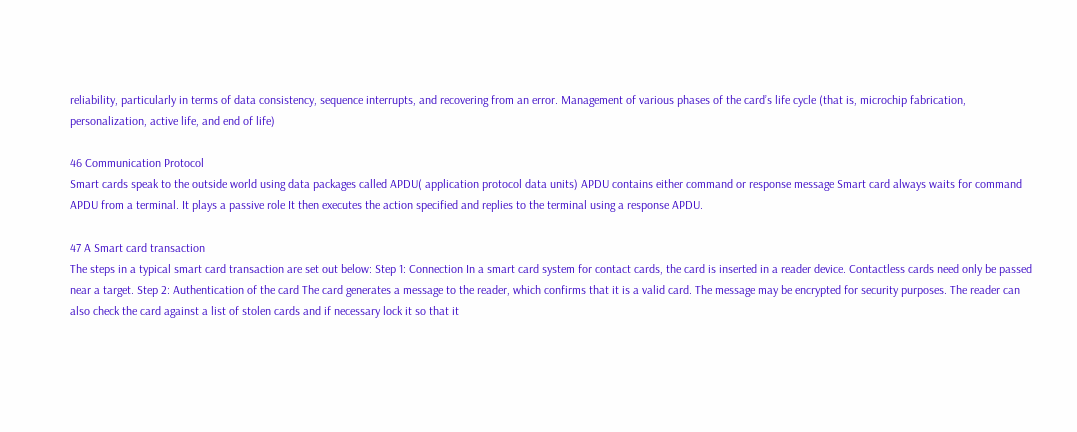reliability, particularly in terms of data consistency, sequence interrupts, and recovering from an error. Management of various phases of the card’s life cycle (that is, microchip fabrication, personalization, active life, and end of life)

46 Communication Protocol
Smart cards speak to the outside world using data packages called APDU( application protocol data units) APDU contains either command or response message Smart card always waits for command APDU from a terminal. It plays a passive role It then executes the action specified and replies to the terminal using a response APDU.

47 A Smart card transaction
The steps in a typical smart card transaction are set out below: Step 1: Connection In a smart card system for contact cards, the card is inserted in a reader device. Contactless cards need only be passed near a target. Step 2: Authentication of the card The card generates a message to the reader, which confirms that it is a valid card. The message may be encrypted for security purposes. The reader can also check the card against a list of stolen cards and if necessary lock it so that it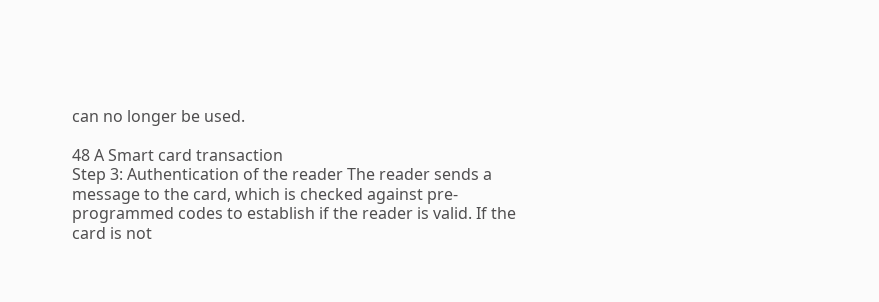can no longer be used.

48 A Smart card transaction
Step 3: Authentication of the reader The reader sends a message to the card, which is checked against pre-programmed codes to establish if the reader is valid. If the card is not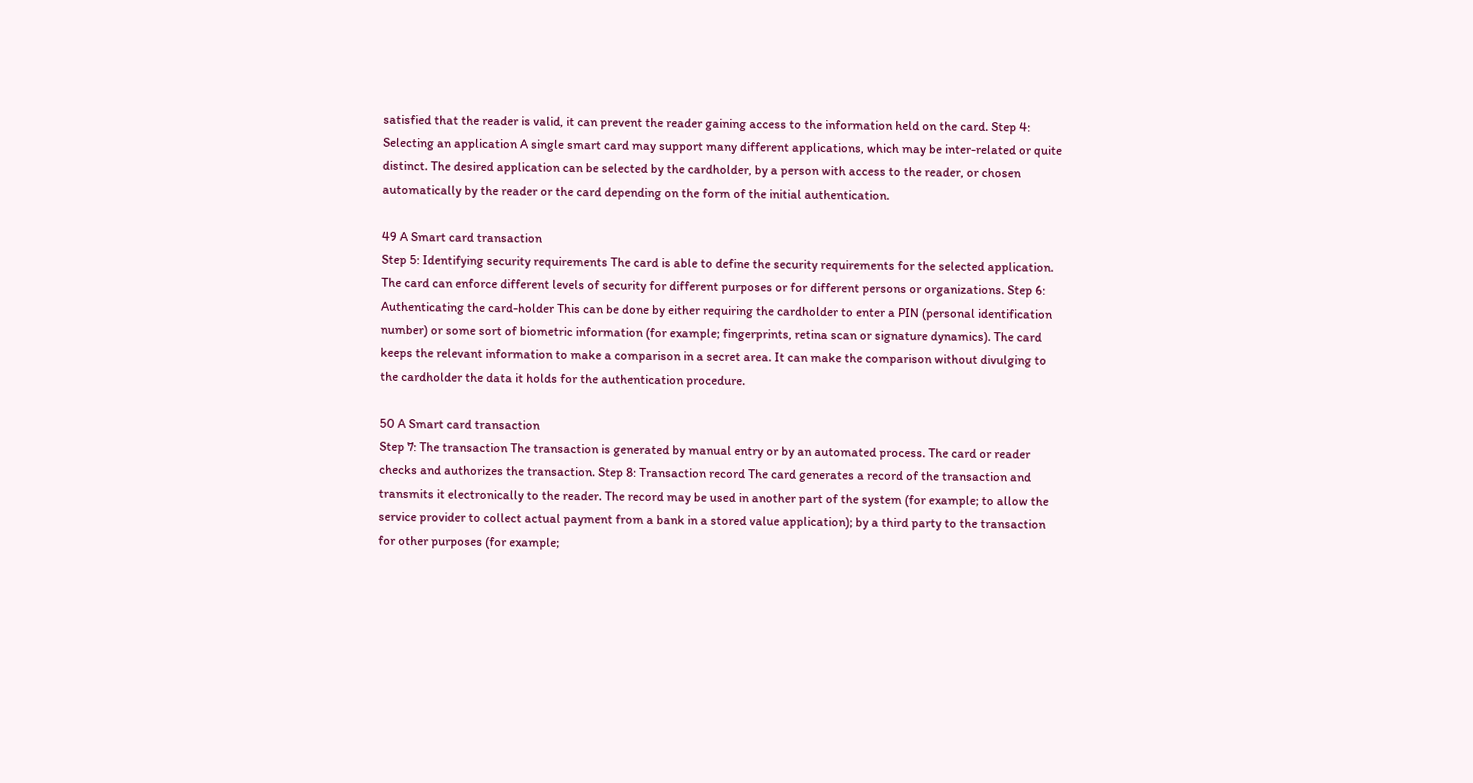satisfied that the reader is valid, it can prevent the reader gaining access to the information held on the card. Step 4: Selecting an application A single smart card may support many different applications, which may be inter-related or quite distinct. The desired application can be selected by the cardholder, by a person with access to the reader, or chosen automatically by the reader or the card depending on the form of the initial authentication.

49 A Smart card transaction
Step 5: Identifying security requirements The card is able to define the security requirements for the selected application. The card can enforce different levels of security for different purposes or for different persons or organizations. Step 6: Authenticating the card-holder This can be done by either requiring the cardholder to enter a PIN (personal identification number) or some sort of biometric information (for example; fingerprints, retina scan or signature dynamics). The card keeps the relevant information to make a comparison in a secret area. It can make the comparison without divulging to the cardholder the data it holds for the authentication procedure.

50 A Smart card transaction
Step 7: The transaction The transaction is generated by manual entry or by an automated process. The card or reader checks and authorizes the transaction. Step 8: Transaction record The card generates a record of the transaction and transmits it electronically to the reader. The record may be used in another part of the system (for example; to allow the service provider to collect actual payment from a bank in a stored value application); by a third party to the transaction for other purposes (for example;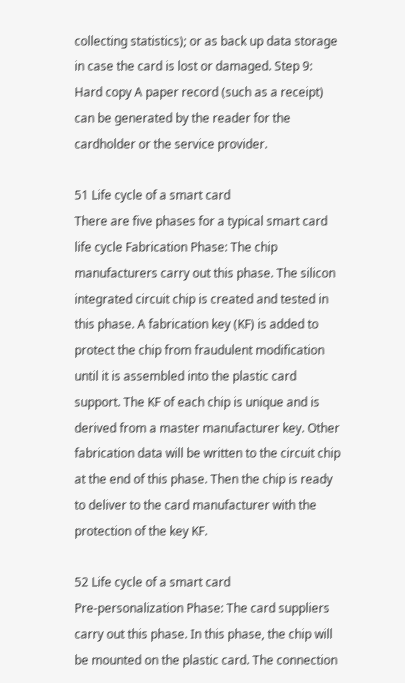collecting statistics); or as back up data storage in case the card is lost or damaged. Step 9: Hard copy A paper record (such as a receipt) can be generated by the reader for the cardholder or the service provider.

51 Life cycle of a smart card
There are five phases for a typical smart card life cycle Fabrication Phase: The chip manufacturers carry out this phase. The silicon integrated circuit chip is created and tested in this phase. A fabrication key (KF) is added to protect the chip from fraudulent modification until it is assembled into the plastic card support. The KF of each chip is unique and is derived from a master manufacturer key. Other fabrication data will be written to the circuit chip at the end of this phase. Then the chip is ready to deliver to the card manufacturer with the protection of the key KF.

52 Life cycle of a smart card
Pre-personalization Phase: The card suppliers carry out this phase. In this phase, the chip will be mounted on the plastic card. The connection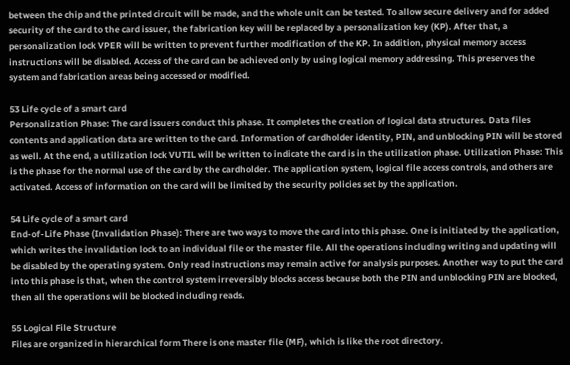between the chip and the printed circuit will be made, and the whole unit can be tested. To allow secure delivery and for added security of the card to the card issuer, the fabrication key will be replaced by a personalization key (KP). After that, a personalization lock VPER will be written to prevent further modification of the KP. In addition, physical memory access instructions will be disabled. Access of the card can be achieved only by using logical memory addressing. This preserves the system and fabrication areas being accessed or modified.

53 Life cycle of a smart card
Personalization Phase: The card issuers conduct this phase. It completes the creation of logical data structures. Data files contents and application data are written to the card. Information of cardholder identity, PIN, and unblocking PIN will be stored as well. At the end, a utilization lock VUTIL will be written to indicate the card is in the utilization phase. Utilization Phase: This is the phase for the normal use of the card by the cardholder. The application system, logical file access controls, and others are activated. Access of information on the card will be limited by the security policies set by the application.

54 Life cycle of a smart card
End-of-Life Phase (Invalidation Phase): There are two ways to move the card into this phase. One is initiated by the application, which writes the invalidation lock to an individual file or the master file. All the operations including writing and updating will be disabled by the operating system. Only read instructions may remain active for analysis purposes. Another way to put the card into this phase is that, when the control system irreversibly blocks access because both the PIN and unblocking PIN are blocked, then all the operations will be blocked including reads.

55 Logical File Structure
Files are organized in hierarchical form There is one master file (MF), which is like the root directory.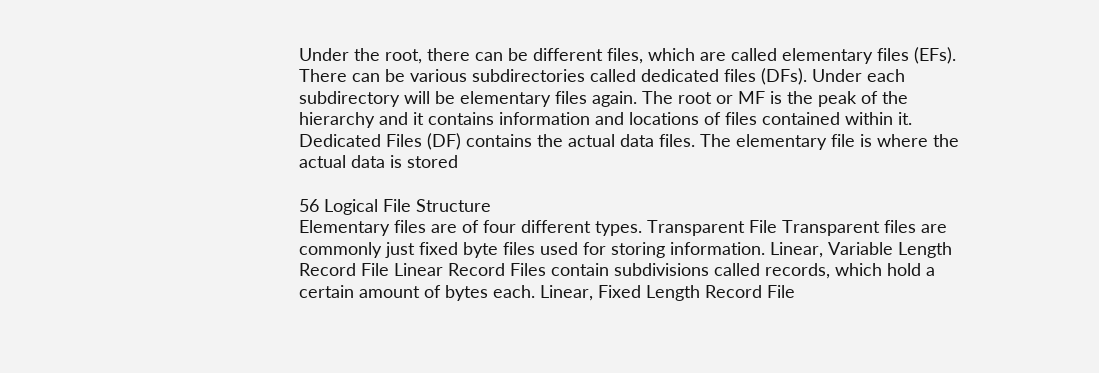Under the root, there can be different files, which are called elementary files (EFs). There can be various subdirectories called dedicated files (DFs). Under each subdirectory will be elementary files again. The root or MF is the peak of the hierarchy and it contains information and locations of files contained within it. Dedicated Files (DF) contains the actual data files. The elementary file is where the actual data is stored

56 Logical File Structure
Elementary files are of four different types. Transparent File Transparent files are commonly just fixed byte files used for storing information. Linear, Variable Length Record File Linear Record Files contain subdivisions called records, which hold a certain amount of bytes each. Linear, Fixed Length Record File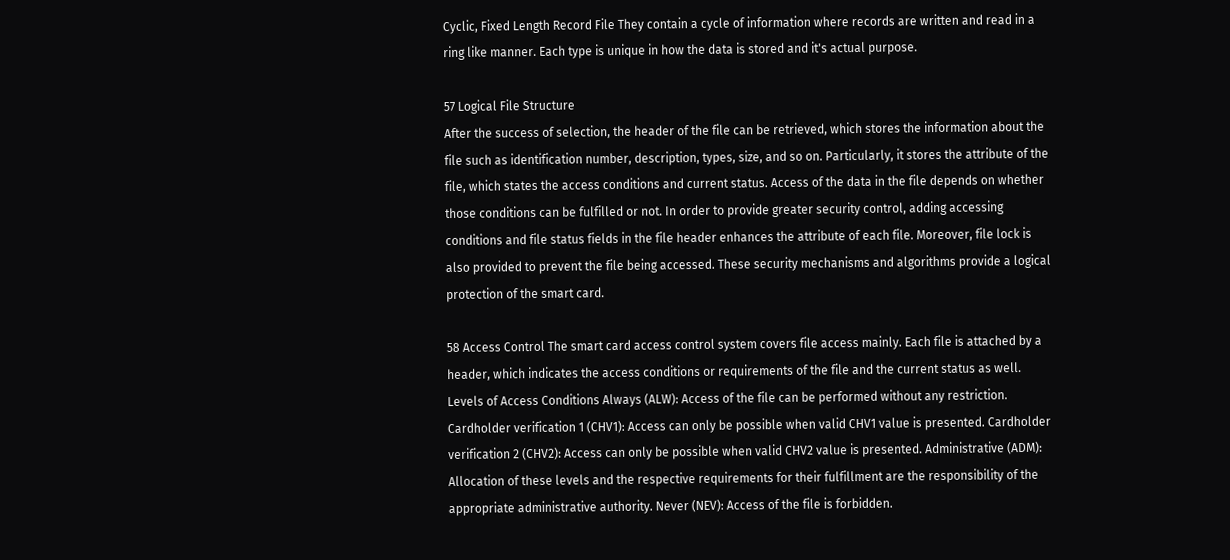Cyclic, Fixed Length Record File They contain a cycle of information where records are written and read in a ring like manner. Each type is unique in how the data is stored and it's actual purpose.

57 Logical File Structure
After the success of selection, the header of the file can be retrieved, which stores the information about the file such as identification number, description, types, size, and so on. Particularly, it stores the attribute of the file, which states the access conditions and current status. Access of the data in the file depends on whether those conditions can be fulfilled or not. In order to provide greater security control, adding accessing conditions and file status fields in the file header enhances the attribute of each file. Moreover, file lock is also provided to prevent the file being accessed. These security mechanisms and algorithms provide a logical protection of the smart card.

58 Access Control The smart card access control system covers file access mainly. Each file is attached by a header, which indicates the access conditions or requirements of the file and the current status as well. Levels of Access Conditions Always (ALW): Access of the file can be performed without any restriction. Cardholder verification 1 (CHV1): Access can only be possible when valid CHV1 value is presented. Cardholder verification 2 (CHV2): Access can only be possible when valid CHV2 value is presented. Administrative (ADM): Allocation of these levels and the respective requirements for their fulfillment are the responsibility of the appropriate administrative authority. Never (NEV): Access of the file is forbidden.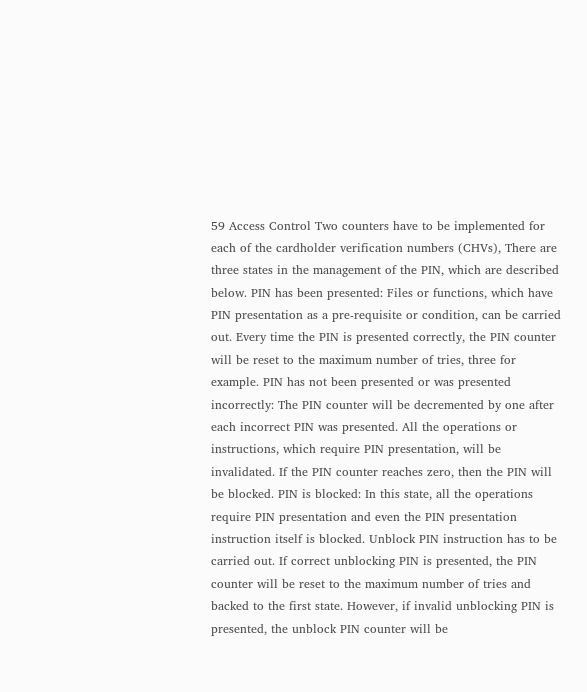59 Access Control Two counters have to be implemented for each of the cardholder verification numbers (CHVs), There are three states in the management of the PIN, which are described below. PIN has been presented: Files or functions, which have PIN presentation as a pre-requisite or condition, can be carried out. Every time the PIN is presented correctly, the PIN counter will be reset to the maximum number of tries, three for example. PIN has not been presented or was presented incorrectly: The PIN counter will be decremented by one after each incorrect PIN was presented. All the operations or instructions, which require PIN presentation, will be invalidated. If the PIN counter reaches zero, then the PIN will be blocked. PIN is blocked: In this state, all the operations require PIN presentation and even the PIN presentation instruction itself is blocked. Unblock PIN instruction has to be carried out. If correct unblocking PIN is presented, the PIN counter will be reset to the maximum number of tries and backed to the first state. However, if invalid unblocking PIN is presented, the unblock PIN counter will be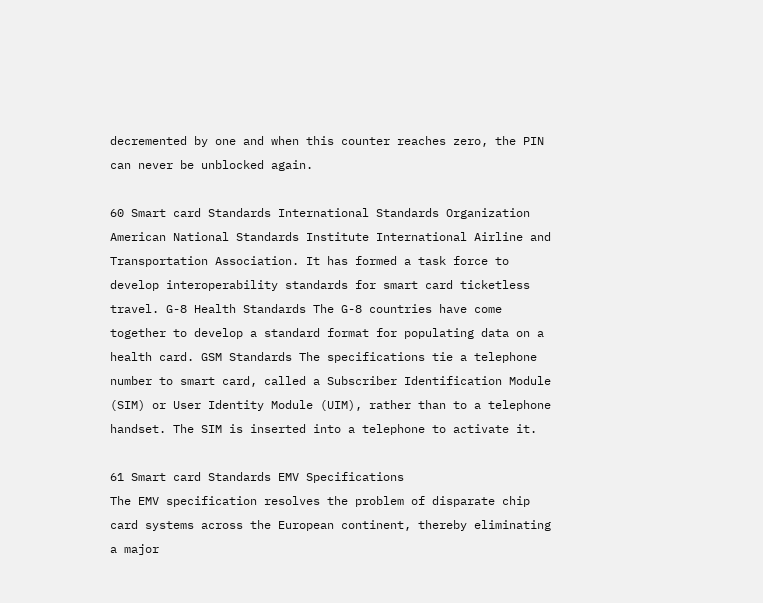decremented by one and when this counter reaches zero, the PIN can never be unblocked again.

60 Smart card Standards International Standards Organization
American National Standards Institute International Airline and Transportation Association. It has formed a task force to develop interoperability standards for smart card ticketless travel. G-8 Health Standards The G-8 countries have come together to develop a standard format for populating data on a health card. GSM Standards The specifications tie a telephone number to smart card, called a Subscriber Identification Module (SIM) or User Identity Module (UIM), rather than to a telephone handset. The SIM is inserted into a telephone to activate it.

61 Smart card Standards EMV Specifications
The EMV specification resolves the problem of disparate chip card systems across the European continent, thereby eliminating a major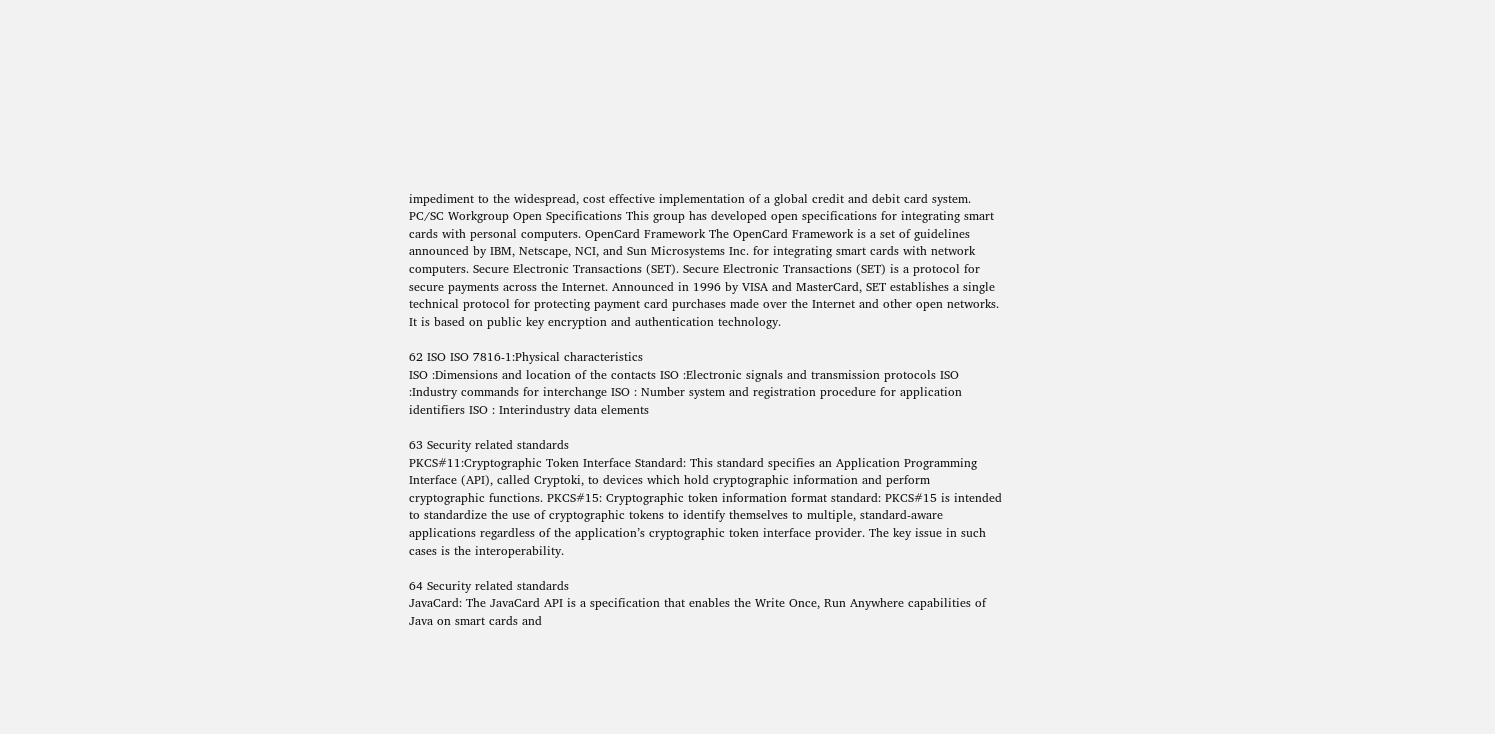impediment to the widespread, cost effective implementation of a global credit and debit card system. PC/SC Workgroup Open Specifications This group has developed open specifications for integrating smart cards with personal computers. OpenCard Framework The OpenCard Framework is a set of guidelines announced by IBM, Netscape, NCI, and Sun Microsystems Inc. for integrating smart cards with network computers. Secure Electronic Transactions (SET). Secure Electronic Transactions (SET) is a protocol for secure payments across the Internet. Announced in 1996 by VISA and MasterCard, SET establishes a single technical protocol for protecting payment card purchases made over the Internet and other open networks. It is based on public key encryption and authentication technology.

62 ISO ISO 7816-1:Physical characteristics
ISO :Dimensions and location of the contacts ISO :Electronic signals and transmission protocols ISO :Industry commands for interchange ISO : Number system and registration procedure for application identifiers ISO : Interindustry data elements

63 Security related standards
PKCS#11:Cryptographic Token Interface Standard: This standard specifies an Application Programming Interface (API), called Cryptoki, to devices which hold cryptographic information and perform cryptographic functions. PKCS#15: Cryptographic token information format standard: PKCS#15 is intended to standardize the use of cryptographic tokens to identify themselves to multiple, standard-aware applications regardless of the application’s cryptographic token interface provider. The key issue in such cases is the interoperability.

64 Security related standards
JavaCard: The JavaCard API is a specification that enables the Write Once, Run Anywhere capabilities of Java on smart cards and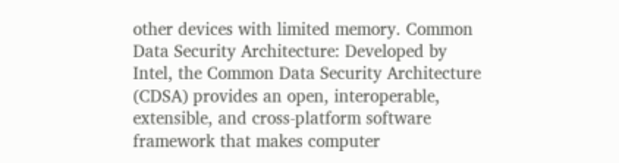other devices with limited memory. Common Data Security Architecture: Developed by Intel, the Common Data Security Architecture (CDSA) provides an open, interoperable, extensible, and cross-platform software framework that makes computer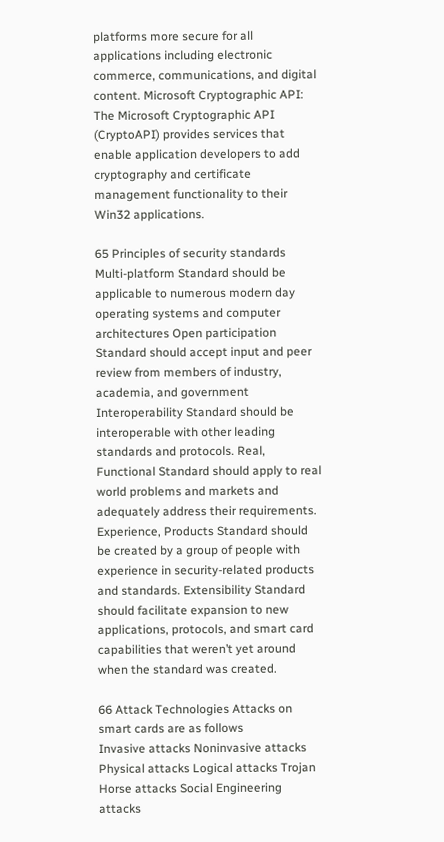platforms more secure for all applications including electronic commerce, communications, and digital content. Microsoft Cryptographic API: The Microsoft Cryptographic API (CryptoAPI) provides services that enable application developers to add cryptography and certificate management functionality to their Win32 applications.

65 Principles of security standards
Multi-platform Standard should be applicable to numerous modern day operating systems and computer architectures Open participation Standard should accept input and peer review from members of industry, academia, and government Interoperability Standard should be interoperable with other leading standards and protocols. Real, Functional Standard should apply to real world problems and markets and adequately address their requirements. Experience, Products Standard should be created by a group of people with experience in security-related products and standards. Extensibility Standard should facilitate expansion to new applications, protocols, and smart card capabilities that weren’t yet around when the standard was created.

66 Attack Technologies Attacks on smart cards are as follows
Invasive attacks Noninvasive attacks Physical attacks Logical attacks Trojan Horse attacks Social Engineering attacks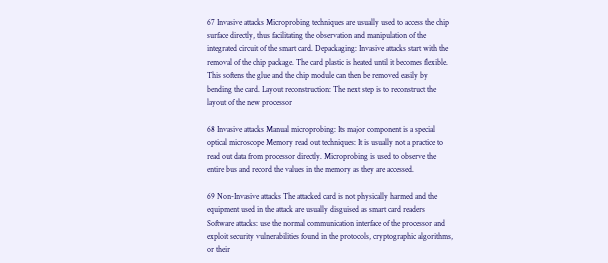67 Invasive attacks Microprobing techniques are usually used to access the chip surface directly, thus facilitating the observation and manipulation of the integrated circuit of the smart card. Depackaging: Invasive attacks start with the removal of the chip package. The card plastic is heated until it becomes flexible. This softens the glue and the chip module can then be removed easily by bending the card. Layout reconstruction: The next step is to reconstruct the layout of the new processor

68 Invasive attacks Manual microprobing: Its major component is a special optical microscope Memory read out techniques: It is usually not a practice to read out data from processor directly. Microprobing is used to observe the entire bus and record the values in the memory as they are accessed.

69 Non-Invasive attacks The attacked card is not physically harmed and the equipment used in the attack are usually disguised as smart card readers Software attacks: use the normal communication interface of the processor and exploit security vulnerabilities found in the protocols, cryptographic algorithms, or their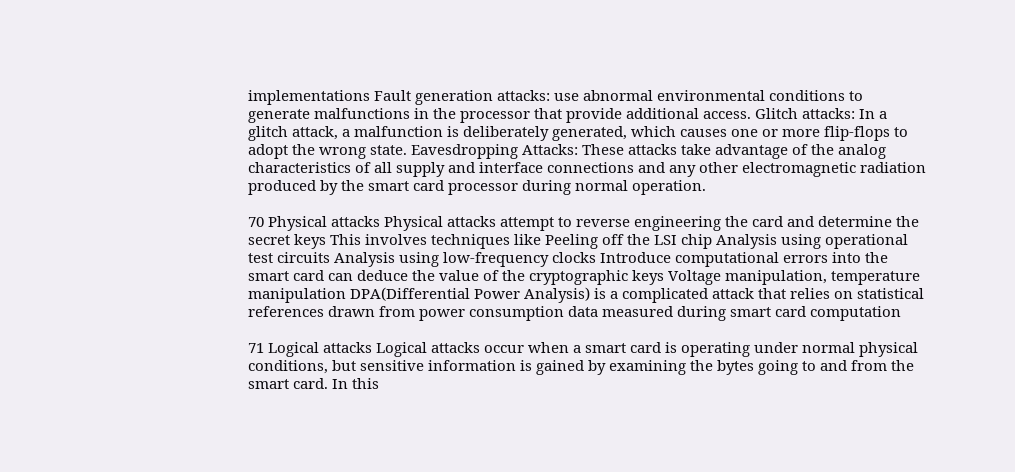implementations Fault generation attacks: use abnormal environmental conditions to generate malfunctions in the processor that provide additional access. Glitch attacks: In a glitch attack, a malfunction is deliberately generated, which causes one or more flip-flops to adopt the wrong state. Eavesdropping Attacks: These attacks take advantage of the analog characteristics of all supply and interface connections and any other electromagnetic radiation produced by the smart card processor during normal operation.

70 Physical attacks Physical attacks attempt to reverse engineering the card and determine the secret keys This involves techniques like Peeling off the LSI chip Analysis using operational test circuits Analysis using low-frequency clocks Introduce computational errors into the smart card can deduce the value of the cryptographic keys Voltage manipulation, temperature manipulation DPA(Differential Power Analysis) is a complicated attack that relies on statistical references drawn from power consumption data measured during smart card computation

71 Logical attacks Logical attacks occur when a smart card is operating under normal physical conditions, but sensitive information is gained by examining the bytes going to and from the smart card. In this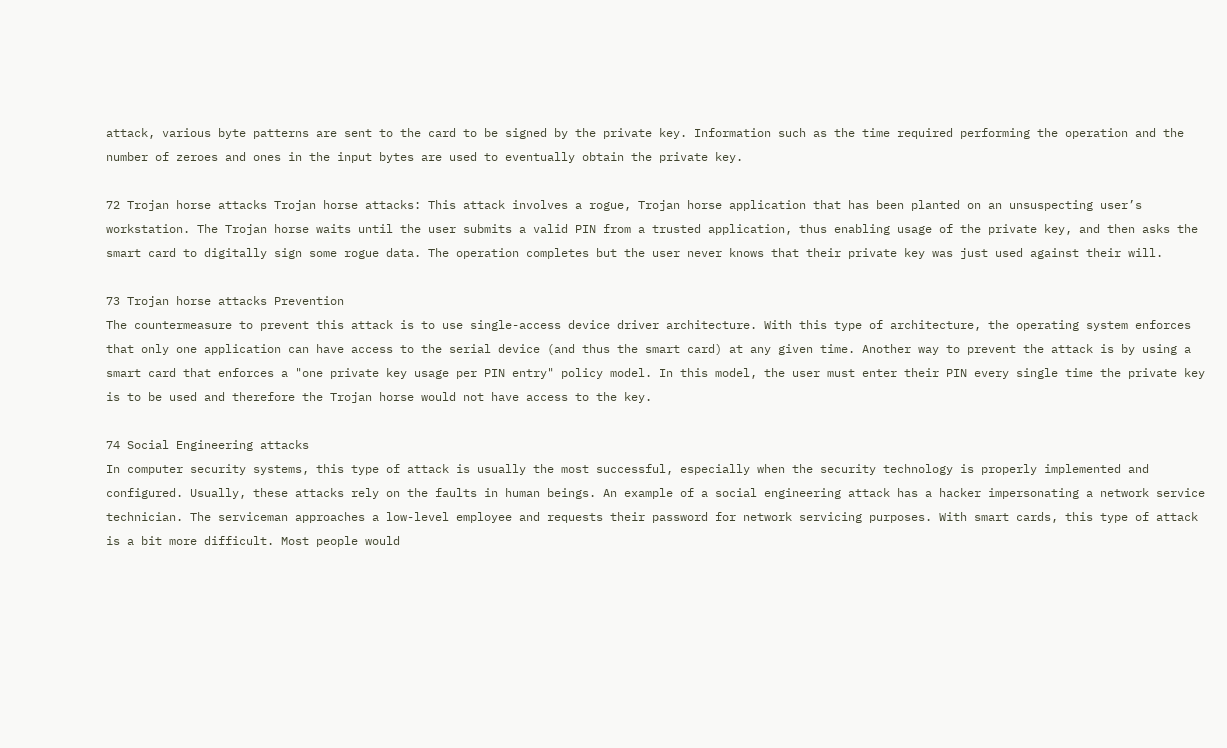attack, various byte patterns are sent to the card to be signed by the private key. Information such as the time required performing the operation and the number of zeroes and ones in the input bytes are used to eventually obtain the private key.

72 Trojan horse attacks Trojan horse attacks: This attack involves a rogue, Trojan horse application that has been planted on an unsuspecting user’s workstation. The Trojan horse waits until the user submits a valid PIN from a trusted application, thus enabling usage of the private key, and then asks the smart card to digitally sign some rogue data. The operation completes but the user never knows that their private key was just used against their will.

73 Trojan horse attacks Prevention
The countermeasure to prevent this attack is to use single-access device driver architecture. With this type of architecture, the operating system enforces that only one application can have access to the serial device (and thus the smart card) at any given time. Another way to prevent the attack is by using a smart card that enforces a "one private key usage per PIN entry" policy model. In this model, the user must enter their PIN every single time the private key is to be used and therefore the Trojan horse would not have access to the key.

74 Social Engineering attacks
In computer security systems, this type of attack is usually the most successful, especially when the security technology is properly implemented and configured. Usually, these attacks rely on the faults in human beings. An example of a social engineering attack has a hacker impersonating a network service technician. The serviceman approaches a low-level employee and requests their password for network servicing purposes. With smart cards, this type of attack is a bit more difficult. Most people would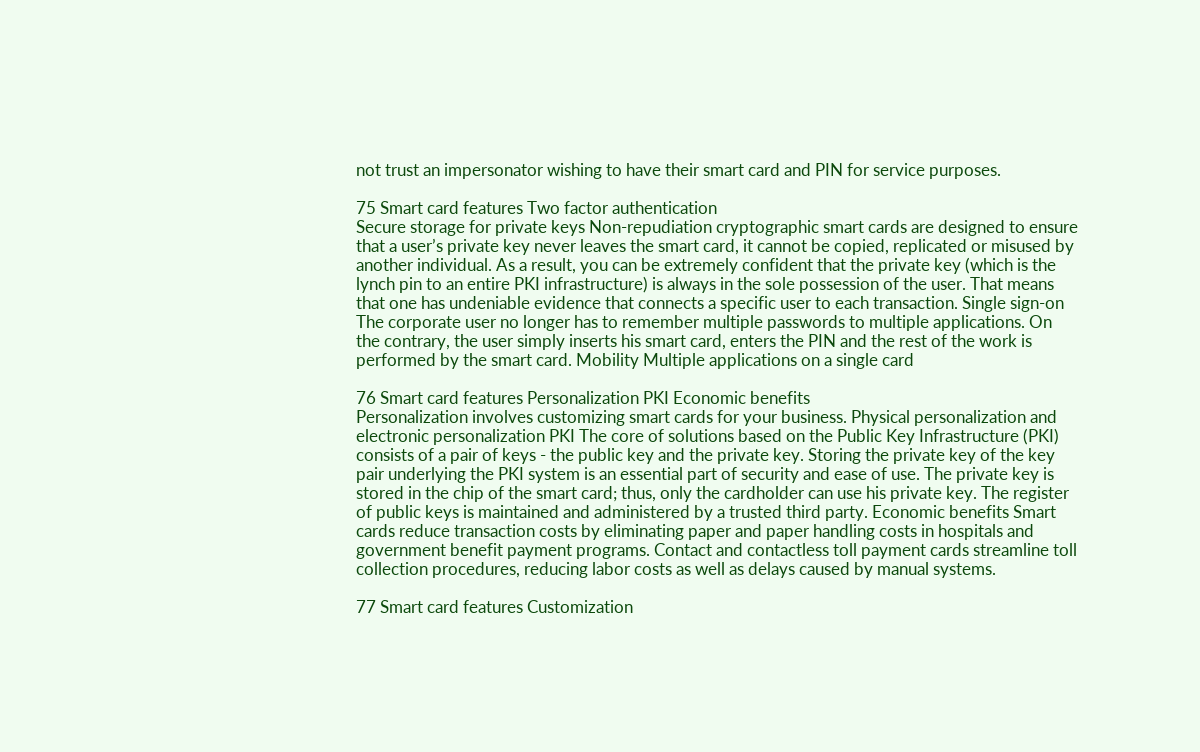not trust an impersonator wishing to have their smart card and PIN for service purposes.

75 Smart card features Two factor authentication
Secure storage for private keys Non-repudiation cryptographic smart cards are designed to ensure that a user’s private key never leaves the smart card, it cannot be copied, replicated or misused by another individual. As a result, you can be extremely confident that the private key (which is the lynch pin to an entire PKI infrastructure) is always in the sole possession of the user. That means that one has undeniable evidence that connects a specific user to each transaction. Single sign-on The corporate user no longer has to remember multiple passwords to multiple applications. On the contrary, the user simply inserts his smart card, enters the PIN and the rest of the work is performed by the smart card. Mobility Multiple applications on a single card

76 Smart card features Personalization PKI Economic benefits
Personalization involves customizing smart cards for your business. Physical personalization and electronic personalization PKI The core of solutions based on the Public Key Infrastructure (PKI) consists of a pair of keys - the public key and the private key. Storing the private key of the key pair underlying the PKI system is an essential part of security and ease of use. The private key is stored in the chip of the smart card; thus, only the cardholder can use his private key. The register of public keys is maintained and administered by a trusted third party. Economic benefits Smart cards reduce transaction costs by eliminating paper and paper handling costs in hospitals and government benefit payment programs. Contact and contactless toll payment cards streamline toll collection procedures, reducing labor costs as well as delays caused by manual systems.

77 Smart card features Customization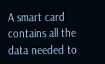A smart card contains all the data needed to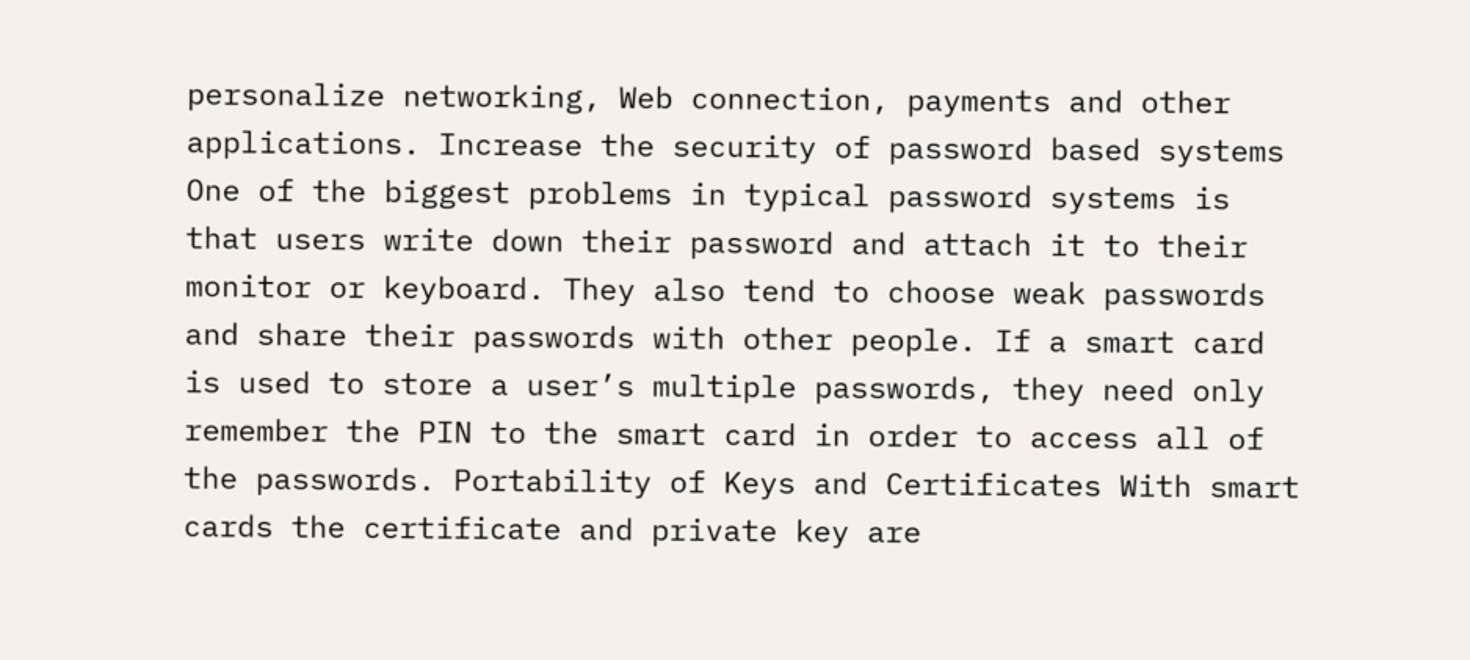personalize networking, Web connection, payments and other applications. Increase the security of password based systems One of the biggest problems in typical password systems is that users write down their password and attach it to their monitor or keyboard. They also tend to choose weak passwords and share their passwords with other people. If a smart card is used to store a user’s multiple passwords, they need only remember the PIN to the smart card in order to access all of the passwords. Portability of Keys and Certificates With smart cards the certificate and private key are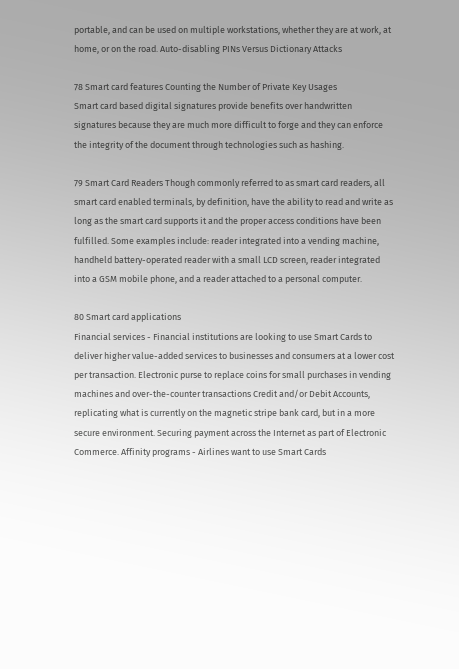portable, and can be used on multiple workstations, whether they are at work, at home, or on the road. Auto-disabling PINs Versus Dictionary Attacks

78 Smart card features Counting the Number of Private Key Usages
Smart card based digital signatures provide benefits over handwritten signatures because they are much more difficult to forge and they can enforce the integrity of the document through technologies such as hashing.

79 Smart Card Readers Though commonly referred to as smart card readers, all smart card enabled terminals, by definition, have the ability to read and write as long as the smart card supports it and the proper access conditions have been fulfilled. Some examples include: reader integrated into a vending machine, handheld battery-operated reader with a small LCD screen, reader integrated into a GSM mobile phone, and a reader attached to a personal computer.

80 Smart card applications
Financial services - Financial institutions are looking to use Smart Cards to deliver higher value-added services to businesses and consumers at a lower cost per transaction. Electronic purse to replace coins for small purchases in vending machines and over-the-counter transactions Credit and/or Debit Accounts, replicating what is currently on the magnetic stripe bank card, but in a more secure environment. Securing payment across the Internet as part of Electronic Commerce. Affinity programs - Airlines want to use Smart Cards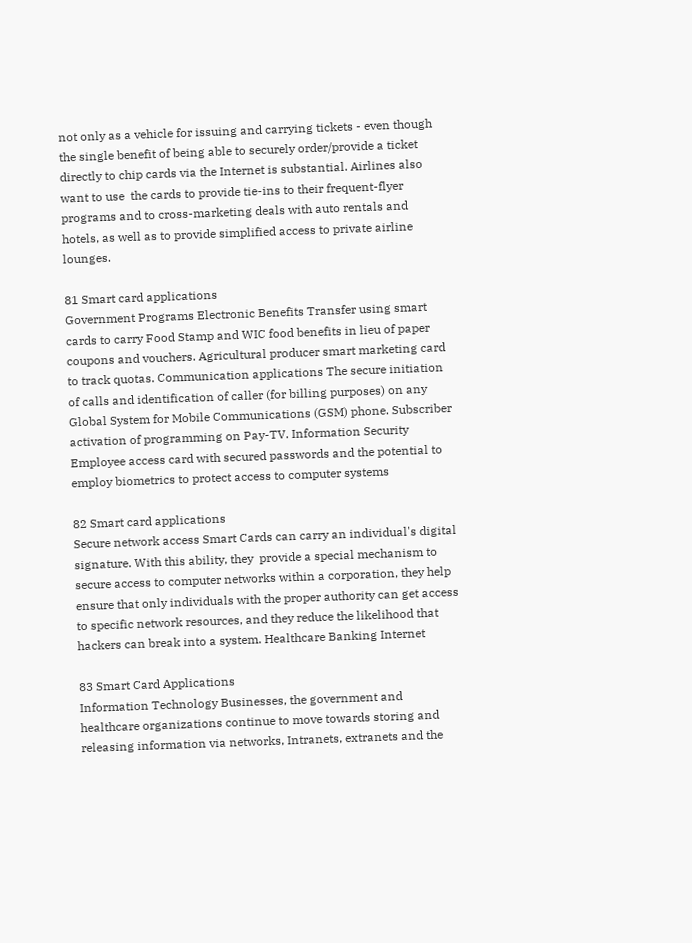not only as a vehicle for issuing and carrying tickets - even though the single benefit of being able to securely order/provide a ticket directly to chip cards via the Internet is substantial. Airlines also want to use  the cards to provide tie-ins to their frequent-flyer programs and to cross-marketing deals with auto rentals and hotels, as well as to provide simplified access to private airline lounges.

81 Smart card applications
Government Programs Electronic Benefits Transfer using smart cards to carry Food Stamp and WIC food benefits in lieu of paper coupons and vouchers. Agricultural producer smart marketing card to track quotas. Communication applications The secure initiation of calls and identification of caller (for billing purposes) on any Global System for Mobile Communications (GSM) phone. Subscriber activation of programming on Pay-TV. Information Security Employee access card with secured passwords and the potential to employ biometrics to protect access to computer systems

82 Smart card applications
Secure network access Smart Cards can carry an individual's digital signature. With this ability, they  provide a special mechanism to secure access to computer networks within a corporation, they help ensure that only individuals with the proper authority can get access to specific network resources, and they reduce the likelihood that hackers can break into a system. Healthcare Banking Internet

83 Smart Card Applications
Information Technology Businesses, the government and healthcare organizations continue to move towards storing and releasing information via networks, Intranets, extranets and the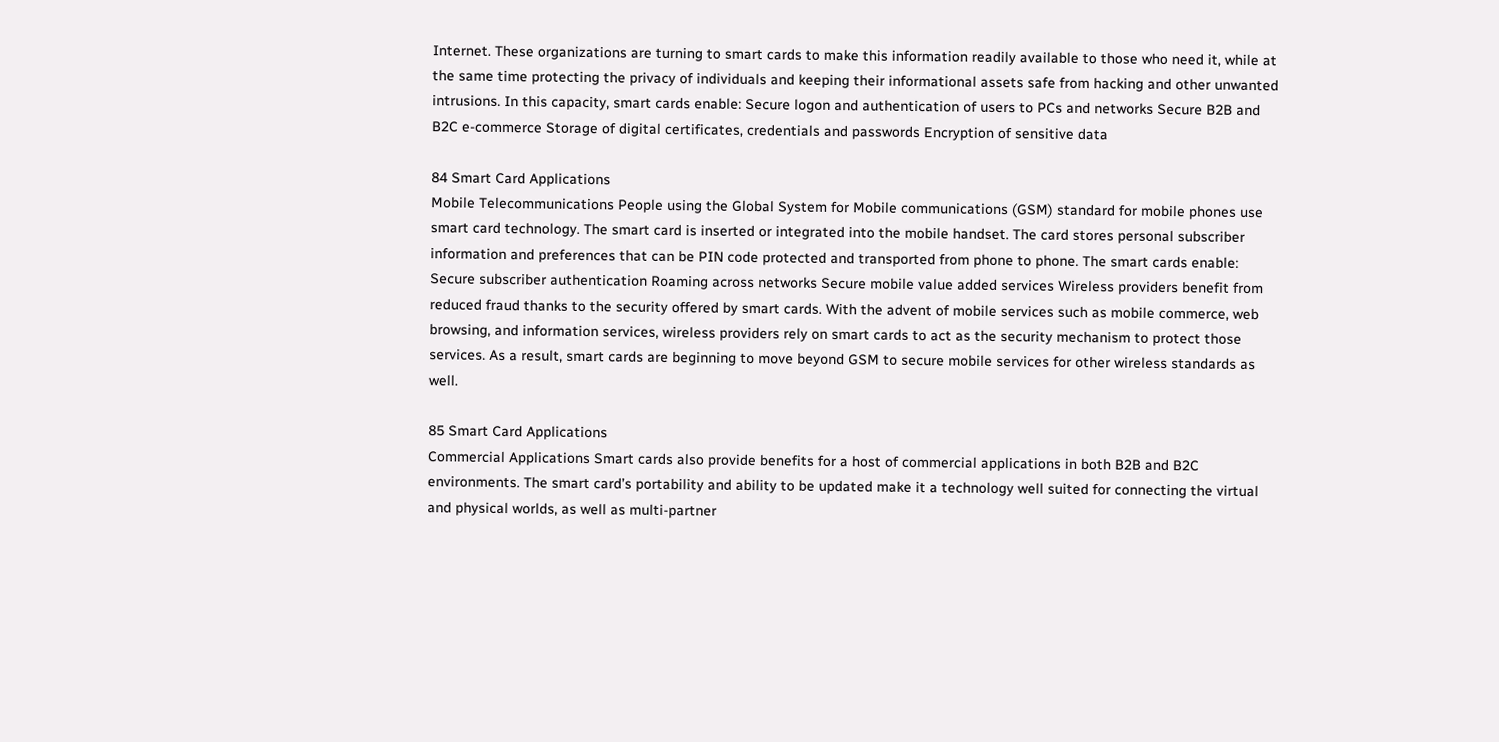Internet. These organizations are turning to smart cards to make this information readily available to those who need it, while at the same time protecting the privacy of individuals and keeping their informational assets safe from hacking and other unwanted intrusions. In this capacity, smart cards enable: Secure logon and authentication of users to PCs and networks Secure B2B and B2C e-commerce Storage of digital certificates, credentials and passwords Encryption of sensitive data

84 Smart Card Applications
Mobile Telecommunications People using the Global System for Mobile communications (GSM) standard for mobile phones use smart card technology. The smart card is inserted or integrated into the mobile handset. The card stores personal subscriber information and preferences that can be PIN code protected and transported from phone to phone. The smart cards enable: Secure subscriber authentication Roaming across networks Secure mobile value added services Wireless providers benefit from reduced fraud thanks to the security offered by smart cards. With the advent of mobile services such as mobile commerce, web browsing, and information services, wireless providers rely on smart cards to act as the security mechanism to protect those services. As a result, smart cards are beginning to move beyond GSM to secure mobile services for other wireless standards as well.

85 Smart Card Applications
Commercial Applications Smart cards also provide benefits for a host of commercial applications in both B2B and B2C environments. The smart card’s portability and ability to be updated make it a technology well suited for connecting the virtual and physical worlds, as well as multi-partner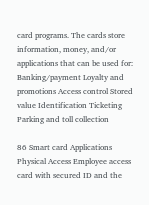card programs. The cards store information, money, and/or applications that can be used for: Banking/payment Loyalty and promotions Access control Stored value Identification Ticketing Parking and toll collection

86 Smart card Applications
Physical Access Employee access card with secured ID and the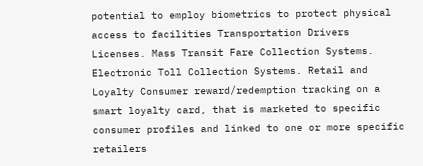potential to employ biometrics to protect physical access to facilities Transportation Drivers Licenses. Mass Transit Fare Collection Systems. Electronic Toll Collection Systems. Retail and Loyalty Consumer reward/redemption tracking on a smart loyalty card, that is marketed to specific consumer profiles and linked to one or more specific retailers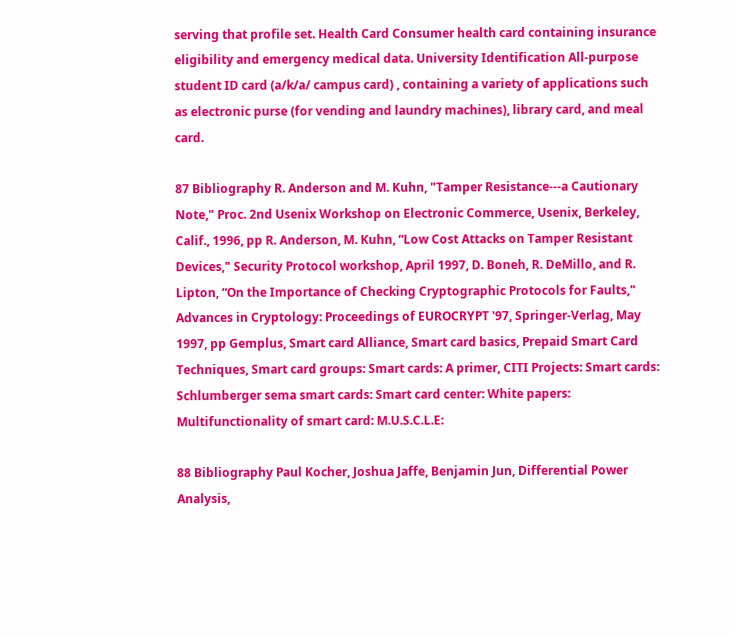serving that profile set. Health Card Consumer health card containing insurance eligibility and emergency medical data. University Identification All-purpose student ID card (a/k/a/ campus card) , containing a variety of applications such as electronic purse (for vending and laundry machines), library card, and meal card.

87 Bibliography R. Anderson and M. Kuhn, "Tamper Resistance---a Cautionary Note," Proc. 2nd Usenix Workshop on Electronic Commerce, Usenix, Berkeley, Calif., 1996, pp R. Anderson, M. Kuhn, “Low Cost Attacks on Tamper Resistant Devices," Security Protocol workshop, April 1997, D. Boneh, R. DeMillo, and R. Lipton, “On the Importance of Checking Cryptographic Protocols for Faults," Advances in Cryptology: Proceedings of EUROCRYPT '97, Springer-Verlag, May 1997, pp Gemplus, Smart card Alliance, Smart card basics, Prepaid Smart Card Techniques, Smart card groups: Smart cards: A primer, CITI Projects: Smart cards: Schlumberger sema smart cards: Smart card center: White papers: Multifunctionality of smart card: M.U.S.C.L.E:

88 Bibliography Paul Kocher, Joshua Jaffe, Benjamin Jun, Differential Power Analysis,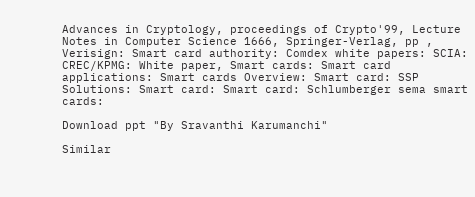Advances in Cryptology, proceedings of Crypto'99, Lecture Notes in Computer Science 1666, Springer-Verlag, pp , Verisign: Smart card authority: Comdex white papers: SCIA: CREC/KPMG: White paper, Smart cards: Smart card applications: Smart cards Overview: Smart card: SSP Solutions: Smart card: Smart card: Schlumberger sema smart cards:

Download ppt "By Sravanthi Karumanchi"

Similar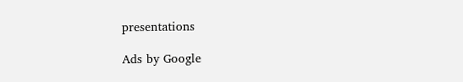presentations

Ads by Google